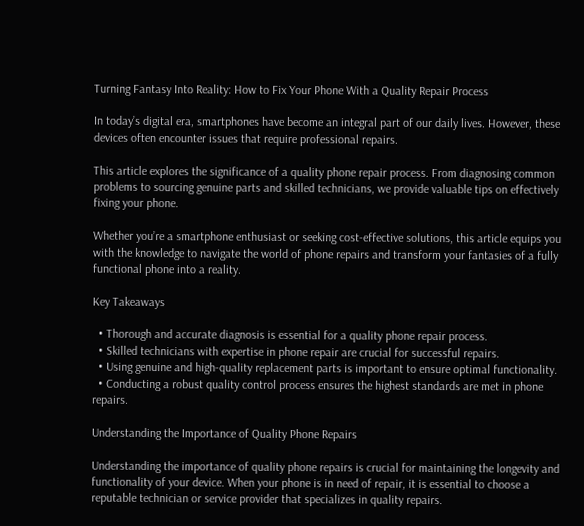Turning Fantasy Into Reality: How to Fix Your Phone With a Quality Repair Process

In today’s digital era, smartphones have become an integral part of our daily lives. However, these devices often encounter issues that require professional repairs.

This article explores the significance of a quality phone repair process. From diagnosing common problems to sourcing genuine parts and skilled technicians, we provide valuable tips on effectively fixing your phone.

Whether you’re a smartphone enthusiast or seeking cost-effective solutions, this article equips you with the knowledge to navigate the world of phone repairs and transform your fantasies of a fully functional phone into a reality.

Key Takeaways

  • Thorough and accurate diagnosis is essential for a quality phone repair process.
  • Skilled technicians with expertise in phone repair are crucial for successful repairs.
  • Using genuine and high-quality replacement parts is important to ensure optimal functionality.
  • Conducting a robust quality control process ensures the highest standards are met in phone repairs.

Understanding the Importance of Quality Phone Repairs

Understanding the importance of quality phone repairs is crucial for maintaining the longevity and functionality of your device. When your phone is in need of repair, it is essential to choose a reputable technician or service provider that specializes in quality repairs.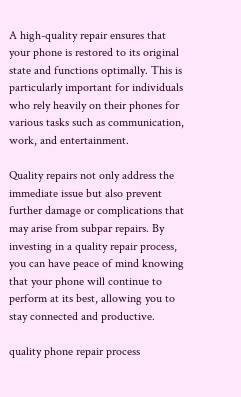A high-quality repair ensures that your phone is restored to its original state and functions optimally. This is particularly important for individuals who rely heavily on their phones for various tasks such as communication, work, and entertainment.

Quality repairs not only address the immediate issue but also prevent further damage or complications that may arise from subpar repairs. By investing in a quality repair process, you can have peace of mind knowing that your phone will continue to perform at its best, allowing you to stay connected and productive.

quality phone repair process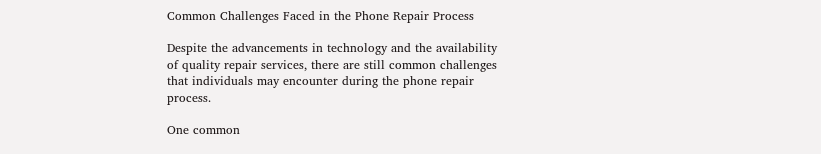Common Challenges Faced in the Phone Repair Process

Despite the advancements in technology and the availability of quality repair services, there are still common challenges that individuals may encounter during the phone repair process.

One common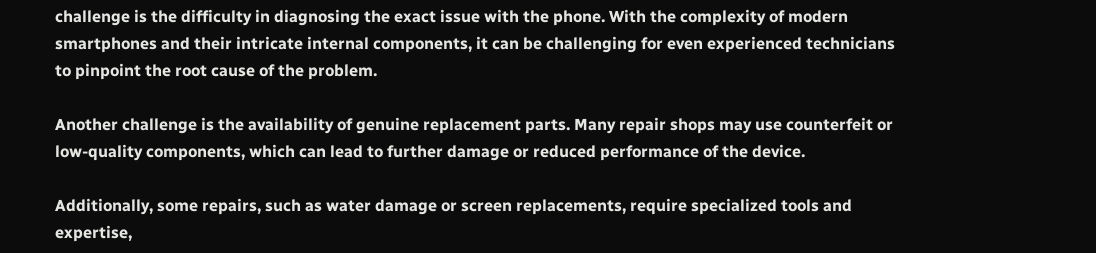challenge is the difficulty in diagnosing the exact issue with the phone. With the complexity of modern smartphones and their intricate internal components, it can be challenging for even experienced technicians to pinpoint the root cause of the problem.

Another challenge is the availability of genuine replacement parts. Many repair shops may use counterfeit or low-quality components, which can lead to further damage or reduced performance of the device.

Additionally, some repairs, such as water damage or screen replacements, require specialized tools and expertise,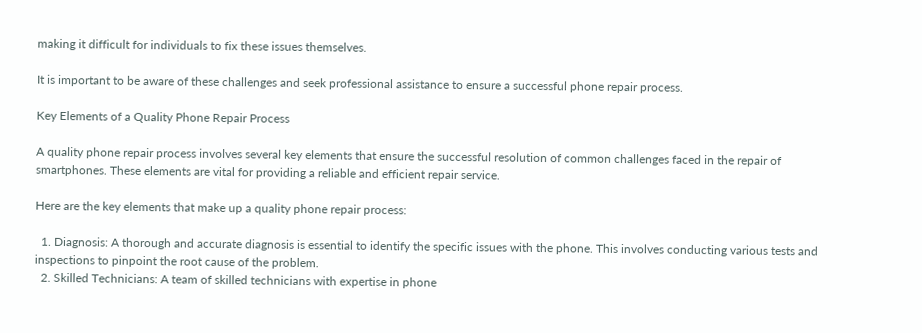making it difficult for individuals to fix these issues themselves.

It is important to be aware of these challenges and seek professional assistance to ensure a successful phone repair process.

Key Elements of a Quality Phone Repair Process

A quality phone repair process involves several key elements that ensure the successful resolution of common challenges faced in the repair of smartphones. These elements are vital for providing a reliable and efficient repair service.

Here are the key elements that make up a quality phone repair process:

  1. Diagnosis: A thorough and accurate diagnosis is essential to identify the specific issues with the phone. This involves conducting various tests and inspections to pinpoint the root cause of the problem.
  2. Skilled Technicians: A team of skilled technicians with expertise in phone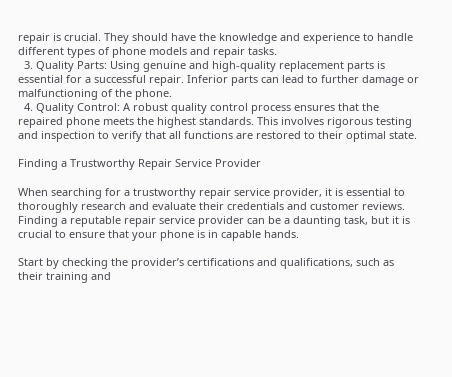repair is crucial. They should have the knowledge and experience to handle different types of phone models and repair tasks.
  3. Quality Parts: Using genuine and high-quality replacement parts is essential for a successful repair. Inferior parts can lead to further damage or malfunctioning of the phone.
  4. Quality Control: A robust quality control process ensures that the repaired phone meets the highest standards. This involves rigorous testing and inspection to verify that all functions are restored to their optimal state.

Finding a Trustworthy Repair Service Provider

When searching for a trustworthy repair service provider, it is essential to thoroughly research and evaluate their credentials and customer reviews. Finding a reputable repair service provider can be a daunting task, but it is crucial to ensure that your phone is in capable hands.

Start by checking the provider’s certifications and qualifications, such as their training and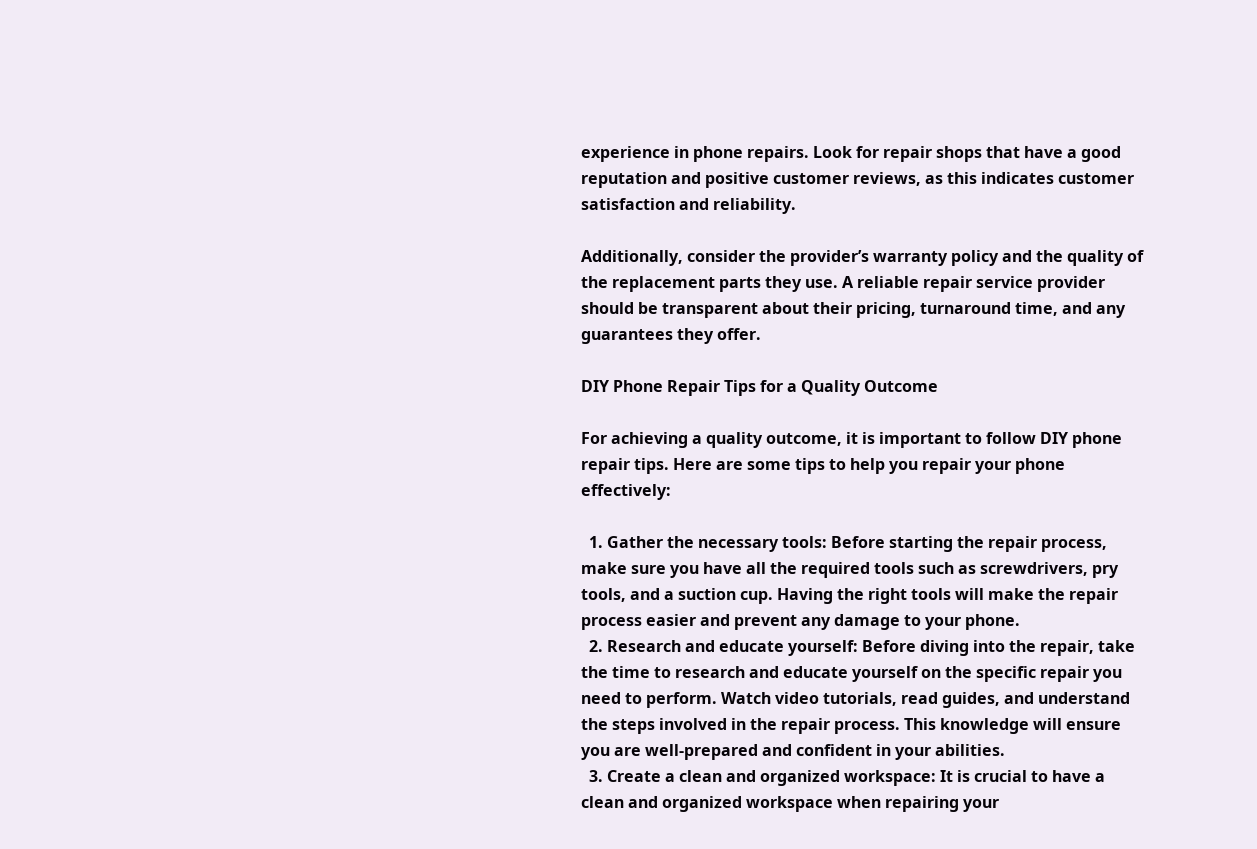experience in phone repairs. Look for repair shops that have a good reputation and positive customer reviews, as this indicates customer satisfaction and reliability.

Additionally, consider the provider’s warranty policy and the quality of the replacement parts they use. A reliable repair service provider should be transparent about their pricing, turnaround time, and any guarantees they offer.

DIY Phone Repair Tips for a Quality Outcome

For achieving a quality outcome, it is important to follow DIY phone repair tips. Here are some tips to help you repair your phone effectively:

  1. Gather the necessary tools: Before starting the repair process, make sure you have all the required tools such as screwdrivers, pry tools, and a suction cup. Having the right tools will make the repair process easier and prevent any damage to your phone.
  2. Research and educate yourself: Before diving into the repair, take the time to research and educate yourself on the specific repair you need to perform. Watch video tutorials, read guides, and understand the steps involved in the repair process. This knowledge will ensure you are well-prepared and confident in your abilities.
  3. Create a clean and organized workspace: It is crucial to have a clean and organized workspace when repairing your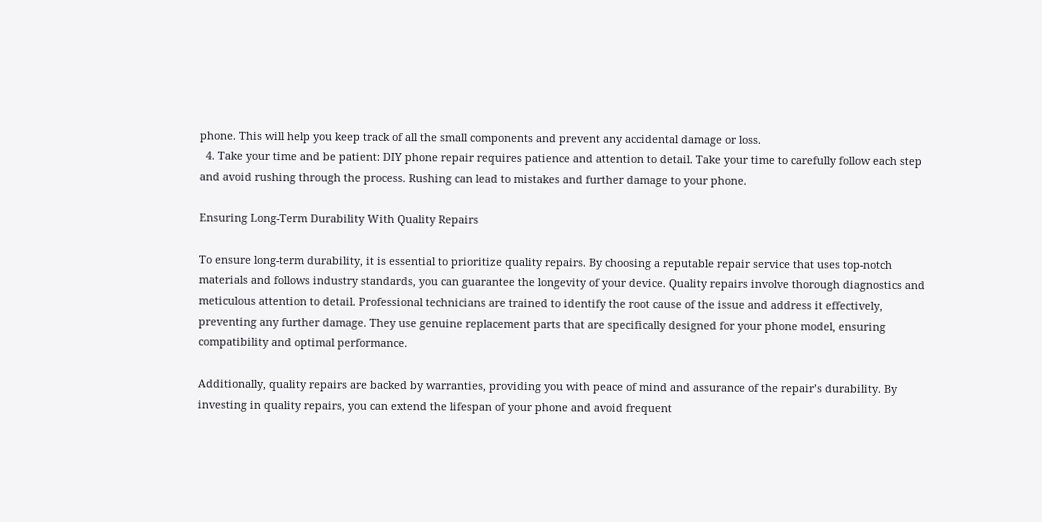phone. This will help you keep track of all the small components and prevent any accidental damage or loss.
  4. Take your time and be patient: DIY phone repair requires patience and attention to detail. Take your time to carefully follow each step and avoid rushing through the process. Rushing can lead to mistakes and further damage to your phone.

Ensuring Long-Term Durability With Quality Repairs

To ensure long-term durability, it is essential to prioritize quality repairs. By choosing a reputable repair service that uses top-notch materials and follows industry standards, you can guarantee the longevity of your device. Quality repairs involve thorough diagnostics and meticulous attention to detail. Professional technicians are trained to identify the root cause of the issue and address it effectively, preventing any further damage. They use genuine replacement parts that are specifically designed for your phone model, ensuring compatibility and optimal performance.

Additionally, quality repairs are backed by warranties, providing you with peace of mind and assurance of the repair’s durability. By investing in quality repairs, you can extend the lifespan of your phone and avoid frequent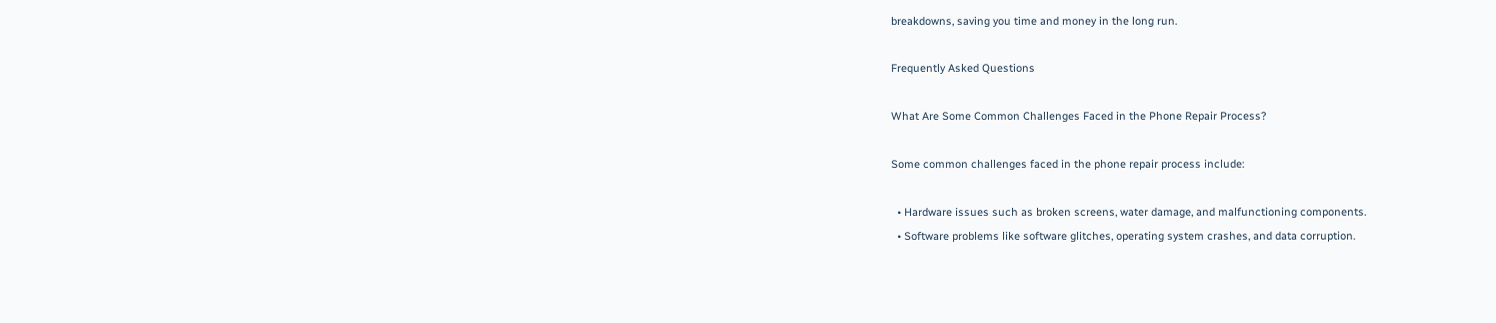breakdowns, saving you time and money in the long run.

Frequently Asked Questions

What Are Some Common Challenges Faced in the Phone Repair Process?

Some common challenges faced in the phone repair process include:

  • Hardware issues such as broken screens, water damage, and malfunctioning components.
  • Software problems like software glitches, operating system crashes, and data corruption.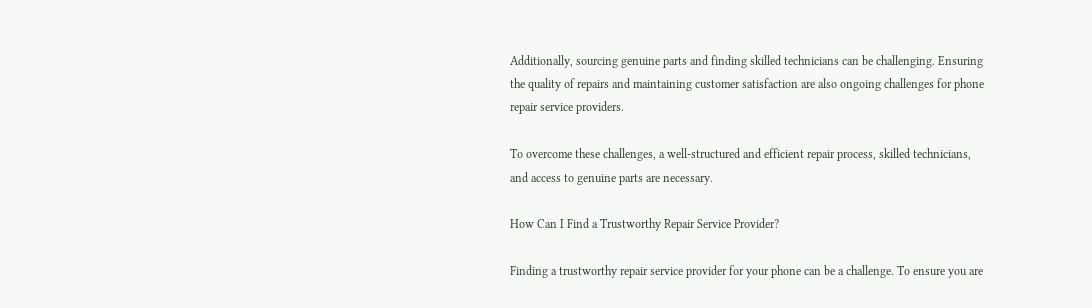Additionally, sourcing genuine parts and finding skilled technicians can be challenging. Ensuring the quality of repairs and maintaining customer satisfaction are also ongoing challenges for phone repair service providers.

To overcome these challenges, a well-structured and efficient repair process, skilled technicians, and access to genuine parts are necessary.

How Can I Find a Trustworthy Repair Service Provider?

Finding a trustworthy repair service provider for your phone can be a challenge. To ensure you are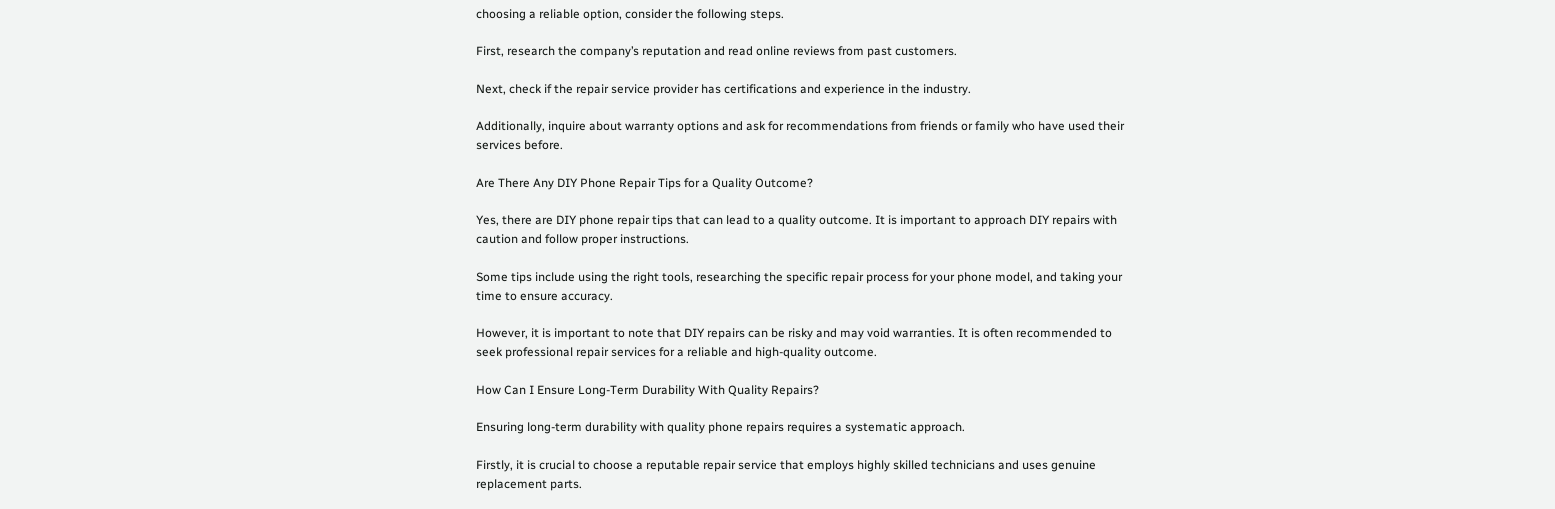choosing a reliable option, consider the following steps.

First, research the company’s reputation and read online reviews from past customers.

Next, check if the repair service provider has certifications and experience in the industry.

Additionally, inquire about warranty options and ask for recommendations from friends or family who have used their services before.

Are There Any DIY Phone Repair Tips for a Quality Outcome?

Yes, there are DIY phone repair tips that can lead to a quality outcome. It is important to approach DIY repairs with caution and follow proper instructions.

Some tips include using the right tools, researching the specific repair process for your phone model, and taking your time to ensure accuracy.

However, it is important to note that DIY repairs can be risky and may void warranties. It is often recommended to seek professional repair services for a reliable and high-quality outcome.

How Can I Ensure Long-Term Durability With Quality Repairs?

Ensuring long-term durability with quality phone repairs requires a systematic approach.

Firstly, it is crucial to choose a reputable repair service that employs highly skilled technicians and uses genuine replacement parts.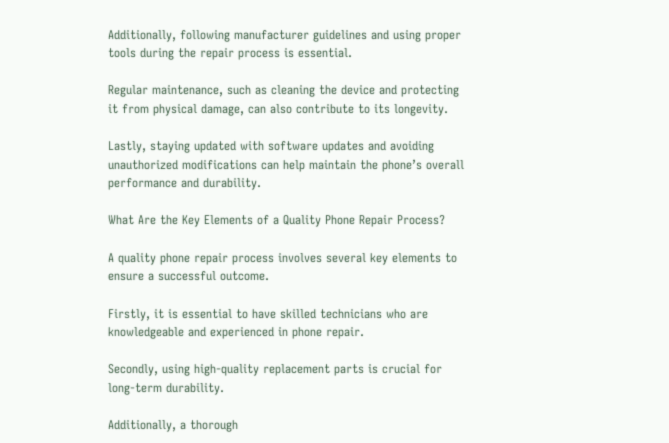Additionally, following manufacturer guidelines and using proper tools during the repair process is essential.

Regular maintenance, such as cleaning the device and protecting it from physical damage, can also contribute to its longevity.

Lastly, staying updated with software updates and avoiding unauthorized modifications can help maintain the phone’s overall performance and durability.

What Are the Key Elements of a Quality Phone Repair Process?

A quality phone repair process involves several key elements to ensure a successful outcome.

Firstly, it is essential to have skilled technicians who are knowledgeable and experienced in phone repair.

Secondly, using high-quality replacement parts is crucial for long-term durability.

Additionally, a thorough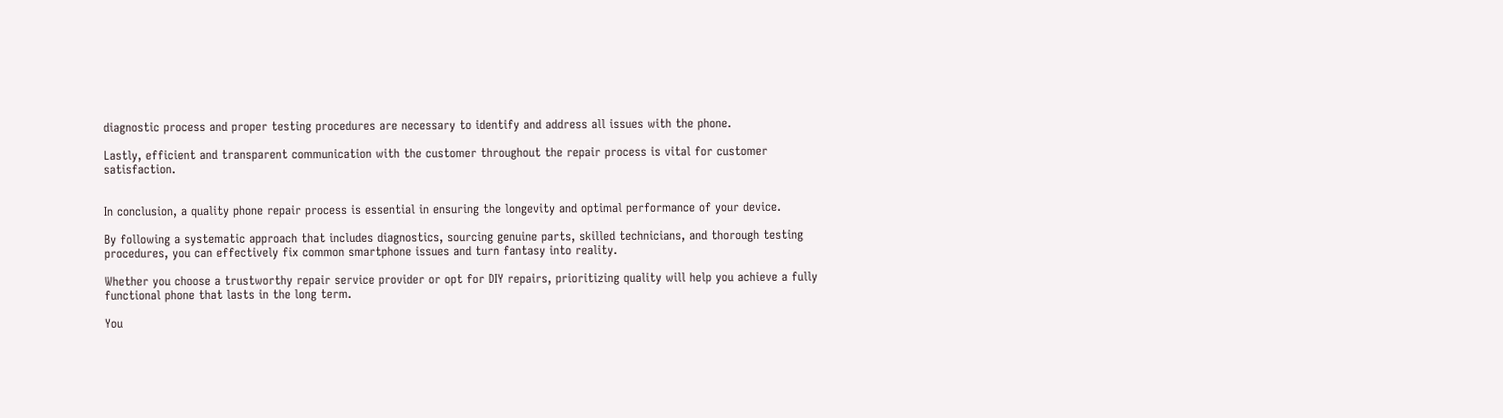diagnostic process and proper testing procedures are necessary to identify and address all issues with the phone.

Lastly, efficient and transparent communication with the customer throughout the repair process is vital for customer satisfaction.


In conclusion, a quality phone repair process is essential in ensuring the longevity and optimal performance of your device.

By following a systematic approach that includes diagnostics, sourcing genuine parts, skilled technicians, and thorough testing procedures, you can effectively fix common smartphone issues and turn fantasy into reality.

Whether you choose a trustworthy repair service provider or opt for DIY repairs, prioritizing quality will help you achieve a fully functional phone that lasts in the long term.

You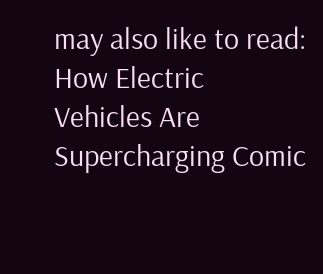may also like to read:
How Electric Vehicles Are Supercharging Comic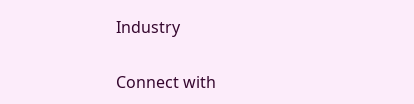Industry

Connect with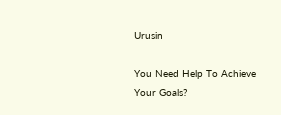Urusin

You Need Help To Achieve Your Goals?